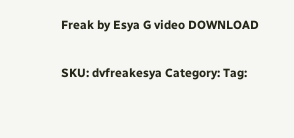Freak by Esya G video DOWNLOAD


SKU: dvfreakesya Category: Tag: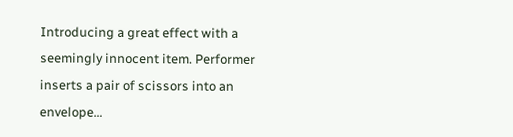Introducing a great effect with a seemingly innocent item. Performer inserts a pair of scissors into an envelope…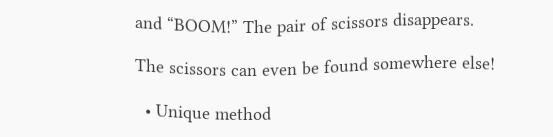and “BOOM!” The pair of scissors disappears.

The scissors can even be found somewhere else!

  • Unique method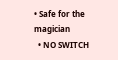• Safe for the magician
  • NO SWITCH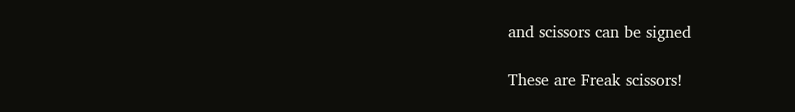and scissors can be signed

These are Freak scissors!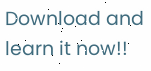Download and learn it now!!